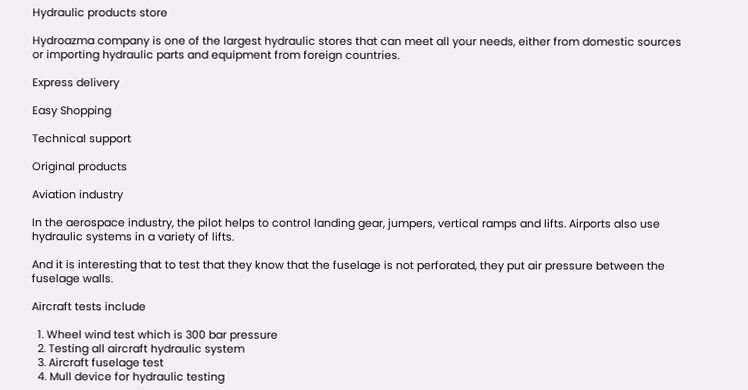Hydraulic products store

Hydroazma company is one of the largest hydraulic stores that can meet all your needs, either from domestic sources or importing hydraulic parts and equipment from foreign countries.

Express delivery

Easy Shopping

Technical support

Original products

Aviation industry

In the aerospace industry, the pilot helps to control landing gear, jumpers, vertical ramps and lifts. Airports also use hydraulic systems in a variety of lifts.

And it is interesting that to test that they know that the fuselage is not perforated, they put air pressure between the fuselage walls.

Aircraft tests include

  1. Wheel wind test which is 300 bar pressure
  2. Testing all aircraft hydraulic system
  3. Aircraft fuselage test
  4. Mull device for hydraulic testing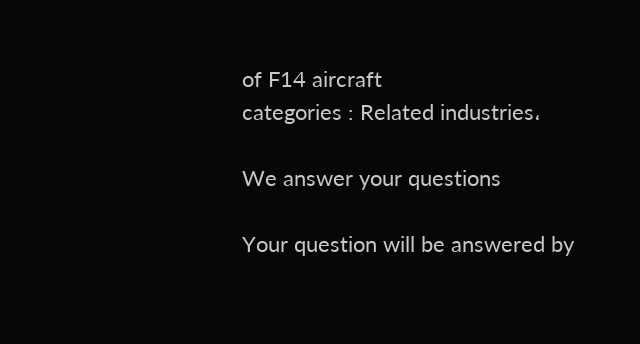of F14 aircraft
categories : Related industries،

We answer your questions

Your question will be answered by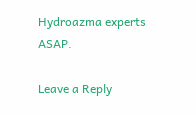Hydroazma experts ASAP.

Leave a Reply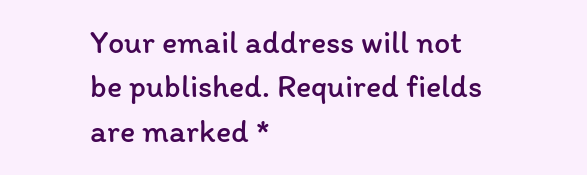Your email address will not be published. Required fields are marked *